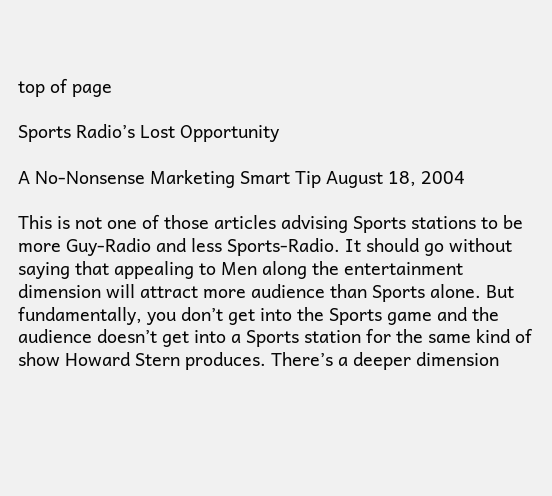top of page

Sports Radio’s Lost Opportunity

A No-Nonsense Marketing Smart Tip August 18, 2004

This is not one of those articles advising Sports stations to be more Guy-Radio and less Sports-Radio. It should go without saying that appealing to Men along the entertainment dimension will attract more audience than Sports alone. But fundamentally, you don’t get into the Sports game and the audience doesn’t get into a Sports station for the same kind of show Howard Stern produces. There’s a deeper dimension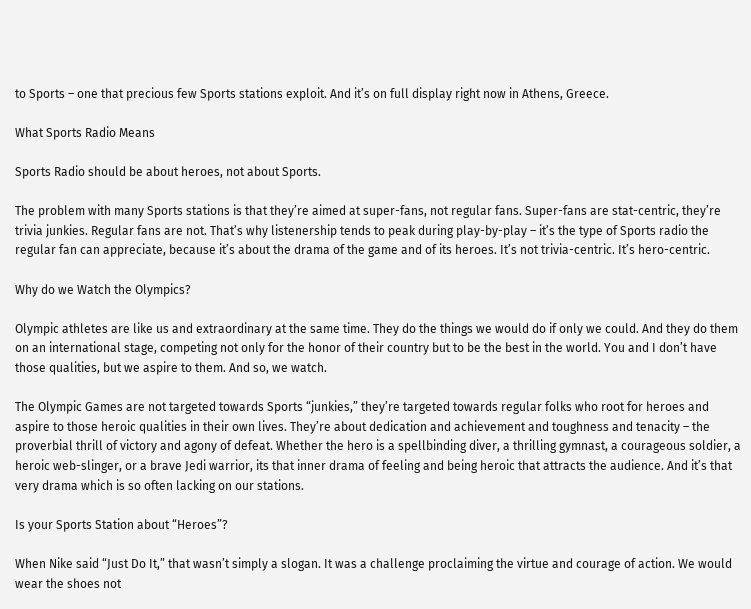to Sports – one that precious few Sports stations exploit. And it’s on full display right now in Athens, Greece.

What Sports Radio Means

Sports Radio should be about heroes, not about Sports.

The problem with many Sports stations is that they’re aimed at super-fans, not regular fans. Super-fans are stat-centric, they’re trivia junkies. Regular fans are not. That’s why listenership tends to peak during play-by-play – it’s the type of Sports radio the regular fan can appreciate, because it’s about the drama of the game and of its heroes. It’s not trivia-centric. It’s hero-centric.

Why do we Watch the Olympics?

Olympic athletes are like us and extraordinary at the same time. They do the things we would do if only we could. And they do them on an international stage, competing not only for the honor of their country but to be the best in the world. You and I don’t have those qualities, but we aspire to them. And so, we watch.

The Olympic Games are not targeted towards Sports “junkies,” they’re targeted towards regular folks who root for heroes and aspire to those heroic qualities in their own lives. They’re about dedication and achievement and toughness and tenacity – the proverbial thrill of victory and agony of defeat. Whether the hero is a spellbinding diver, a thrilling gymnast, a courageous soldier, a heroic web-slinger, or a brave Jedi warrior, its that inner drama of feeling and being heroic that attracts the audience. And it’s that very drama which is so often lacking on our stations.

Is your Sports Station about “Heroes”?

When Nike said “Just Do It,” that wasn’t simply a slogan. It was a challenge proclaiming the virtue and courage of action. We would wear the shoes not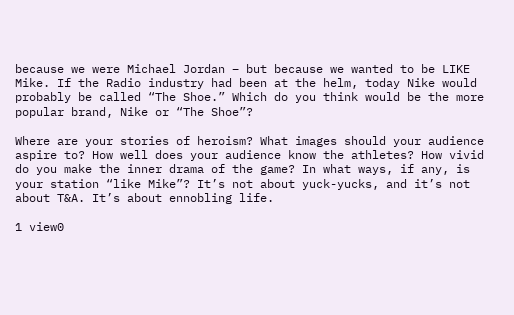because we were Michael Jordan – but because we wanted to be LIKE Mike. If the Radio industry had been at the helm, today Nike would probably be called “The Shoe.” Which do you think would be the more popular brand, Nike or “The Shoe”?

Where are your stories of heroism? What images should your audience aspire to? How well does your audience know the athletes? How vivid do you make the inner drama of the game? In what ways, if any, is your station “like Mike”? It’s not about yuck-yucks, and it’s not about T&A. It’s about ennobling life.

1 view0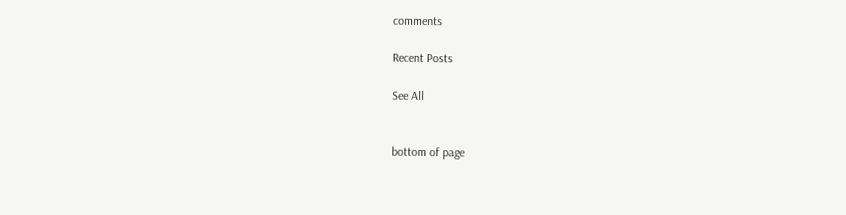comments

Recent Posts

See All


bottom of page